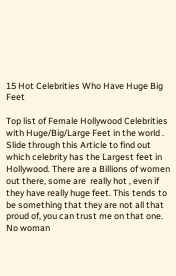15 Hot Celebrities Who Have Huge Big Feet

Top list of Female Hollywood Celebrities with Huge/Big/Large Feet in the world . Slide through this Article to find out which celebrity has the Largest feet in Hollywood. There are a Billions of women out there, some are  really hot , even if they have really huge feet. This tends to be something that they are not all that proud of, you can trust me on that one. No woman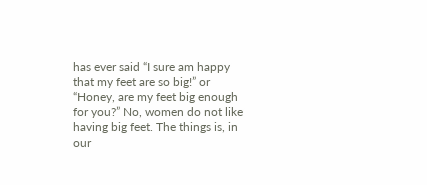has ever said “I sure am happy that my feet are so big!” or “Honey, are my feet big enough for you?” No, women do not like having big feet. The things is, in our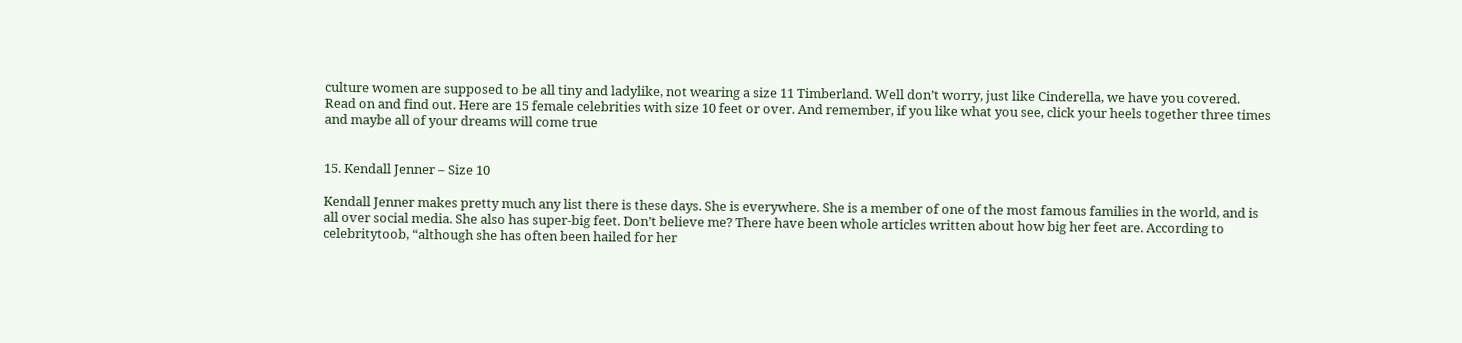culture women are supposed to be all tiny and ladylike, not wearing a size 11 Timberland. Well don’t worry, just like Cinderella, we have you covered. Read on and find out. Here are 15 female celebrities with size 10 feet or over. And remember, if you like what you see, click your heels together three times and maybe all of your dreams will come true


15. Kendall Jenner – Size 10

Kendall Jenner makes pretty much any list there is these days. She is everywhere. She is a member of one of the most famous families in the world, and is all over social media. She also has super-big feet. Don’t believe me? There have been whole articles written about how big her feet are. According to celebritytoob, “although she has often been hailed for her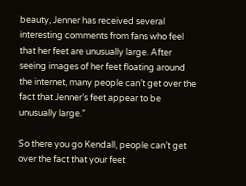beauty, Jenner has received several interesting comments from fans who feel that her feet are unusually large. After seeing images of her feet floating around the internet, many people can’t get over the fact that Jenner’s feet appear to be unusually large.”

So there you go Kendall, people can’t get over the fact that your feet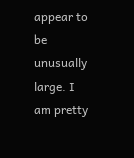appear to be unusually large. I am pretty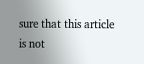sure that this article is not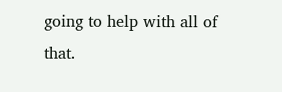going to help with all of that.